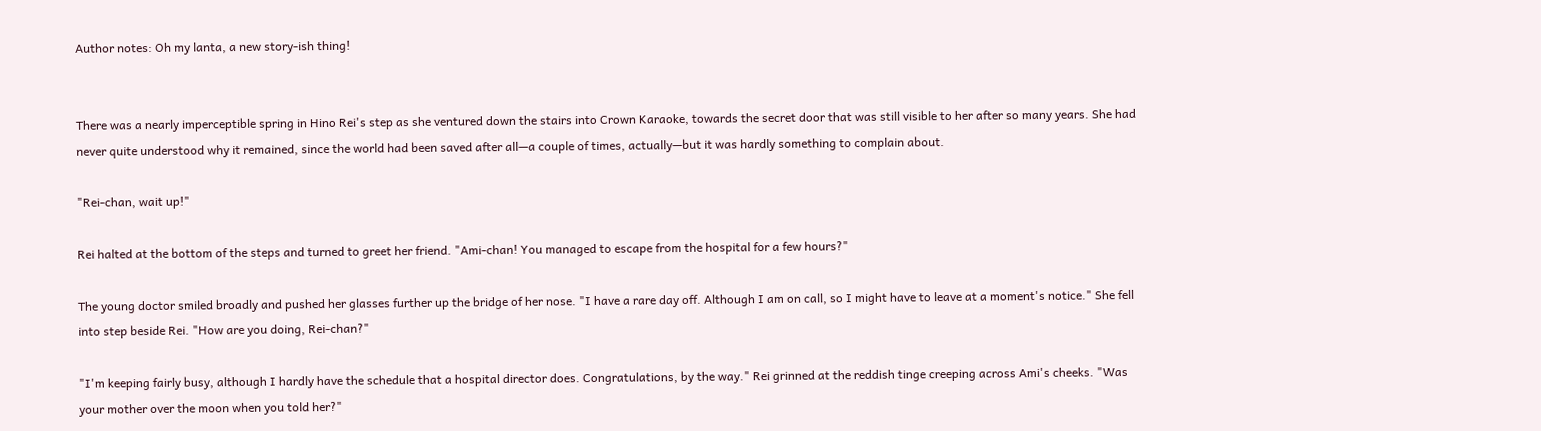Author notes: Oh my lanta, a new story-ish thing!


There was a nearly imperceptible spring in Hino Rei's step as she ventured down the stairs into Crown Karaoke, towards the secret door that was still visible to her after so many years. She had never quite understood why it remained, since the world had been saved after all—a couple of times, actually—but it was hardly something to complain about.

"Rei-chan, wait up!"

Rei halted at the bottom of the steps and turned to greet her friend. "Ami-chan! You managed to escape from the hospital for a few hours?"

The young doctor smiled broadly and pushed her glasses further up the bridge of her nose. "I have a rare day off. Although I am on call, so I might have to leave at a moment's notice." She fell into step beside Rei. "How are you doing, Rei-chan?"

"I'm keeping fairly busy, although I hardly have the schedule that a hospital director does. Congratulations, by the way." Rei grinned at the reddish tinge creeping across Ami's cheeks. "Was your mother over the moon when you told her?"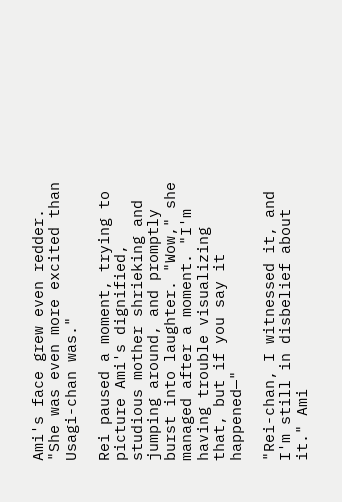Ami's face grew even redder. "She was even more excited than Usagi-chan was."

Rei paused a moment, trying to picture Ami's dignified, studious mother shrieking and jumping around, and promptly burst into laughter. "Wow," she managed after a moment. "I'm having trouble visualizing that, but if you say it happened—"

"Rei-chan, I witnessed it, and I'm still in disbelief about it." Ami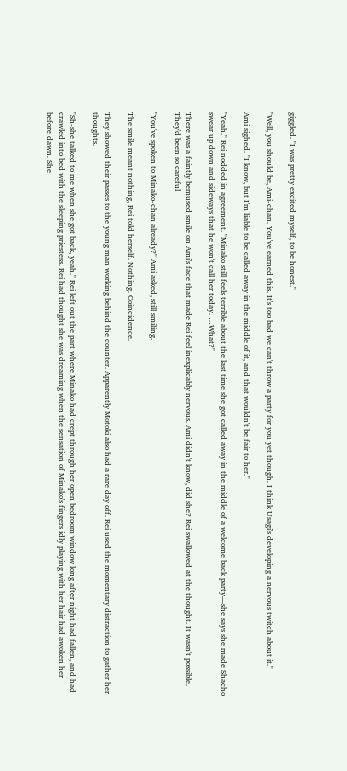giggled. "I was pretty excited myself, to be honest."

"Well, you should be, Ami-chan. You've earned this. It's too bad we can't throw a party for you yet though. I think Usagi's developing a nervous twitch about it."

Ami sighed. "I know, but I'm liable to be called away in the middle of it, and that wouldn't be fair to her."

"Yeah." Rei nodded in agreement. "Minako still feels terrible about the last time she got called away in the middle of a welcome back party—she says she made Shacho swear up down and sideways that he won't call her today. …What?"

There was a faintly bemused smile on Ami's face that made Rei feel inexplicably nervous. Ami didn't know, did she? Rei swallowed at the thought. It wasn't possible. They'd been so careful

"You've spoken to Minako-chan already?" Ami asked, still smiling.

The smile meant nothing, Rei told herself. Nothing. Coincidence.

They showed their passes to the young man working behind the counter. Apparently Motoki also had a rare day off. Rei used the momentary distraction to gather her thoughts.

"Sh-she talked to me when she got back, yeah." Rei left out the part where Minako had crept through her open bedroom window long after night had fallen, and had crawled into bed with the sleeping priestess. Rei had thought she was dreaming when the sensation of Minako's fingers idly playing with her hair had awoken her before dawn. She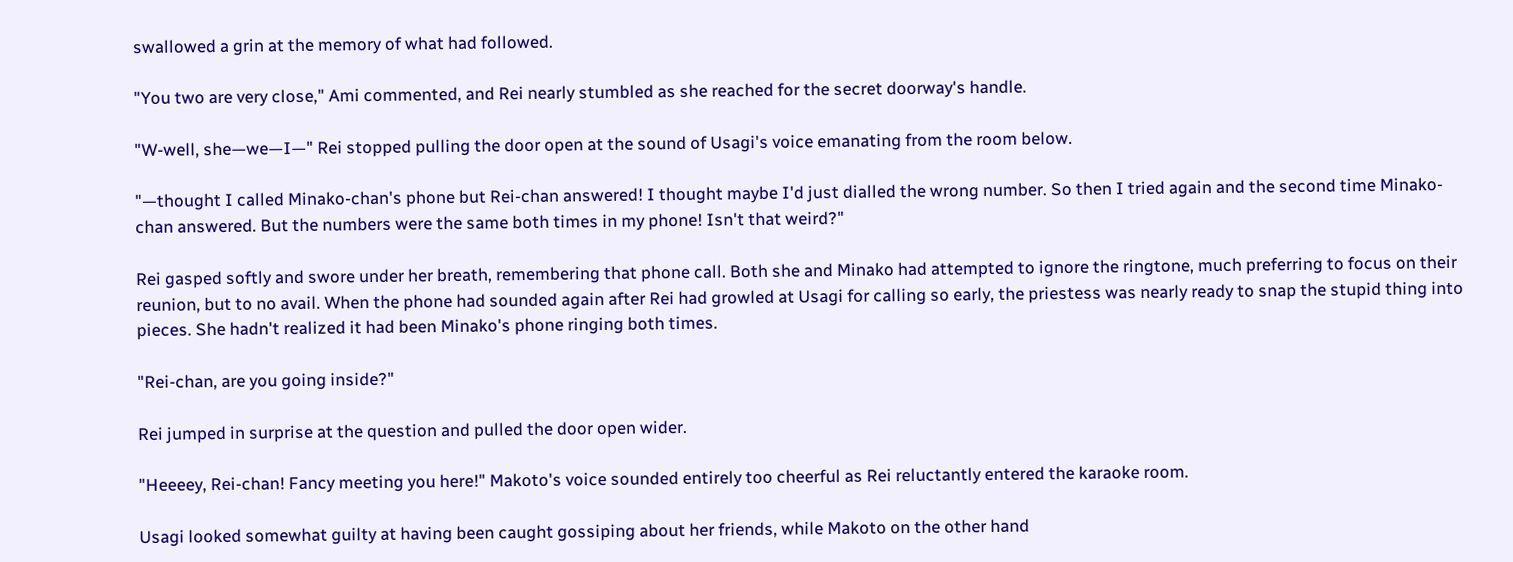swallowed a grin at the memory of what had followed.

"You two are very close," Ami commented, and Rei nearly stumbled as she reached for the secret doorway's handle.

"W-well, she—we—I—" Rei stopped pulling the door open at the sound of Usagi's voice emanating from the room below.

"—thought I called Minako-chan's phone but Rei-chan answered! I thought maybe I'd just dialled the wrong number. So then I tried again and the second time Minako-chan answered. But the numbers were the same both times in my phone! Isn't that weird?"

Rei gasped softly and swore under her breath, remembering that phone call. Both she and Minako had attempted to ignore the ringtone, much preferring to focus on their reunion, but to no avail. When the phone had sounded again after Rei had growled at Usagi for calling so early, the priestess was nearly ready to snap the stupid thing into pieces. She hadn't realized it had been Minako's phone ringing both times.

"Rei-chan, are you going inside?"

Rei jumped in surprise at the question and pulled the door open wider.

"Heeeey, Rei-chan! Fancy meeting you here!" Makoto's voice sounded entirely too cheerful as Rei reluctantly entered the karaoke room.

Usagi looked somewhat guilty at having been caught gossiping about her friends, while Makoto on the other hand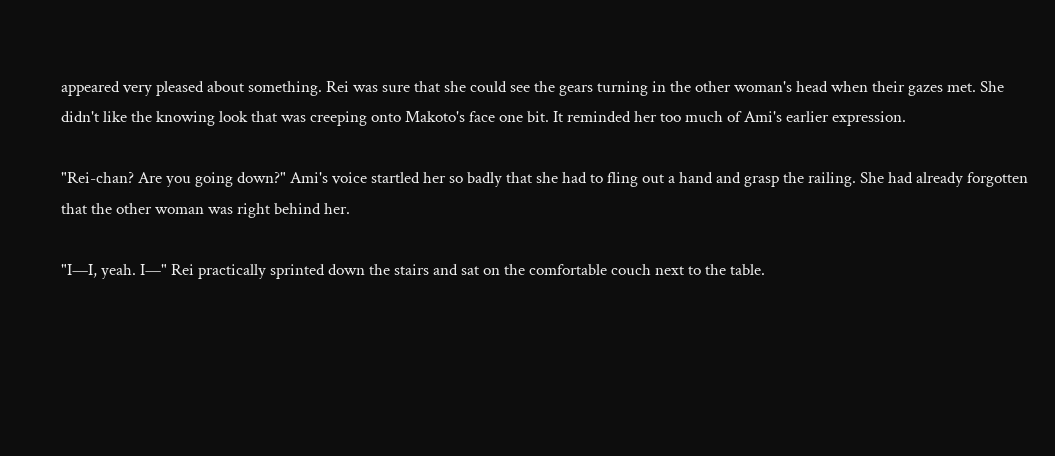appeared very pleased about something. Rei was sure that she could see the gears turning in the other woman's head when their gazes met. She didn't like the knowing look that was creeping onto Makoto's face one bit. It reminded her too much of Ami's earlier expression.

"Rei-chan? Are you going down?" Ami's voice startled her so badly that she had to fling out a hand and grasp the railing. She had already forgotten that the other woman was right behind her.

"I—I, yeah. I—" Rei practically sprinted down the stairs and sat on the comfortable couch next to the table.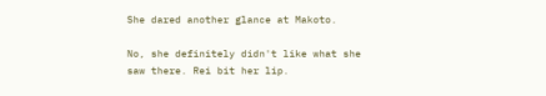She dared another glance at Makoto.

No, she definitely didn't like what she saw there. Rei bit her lip.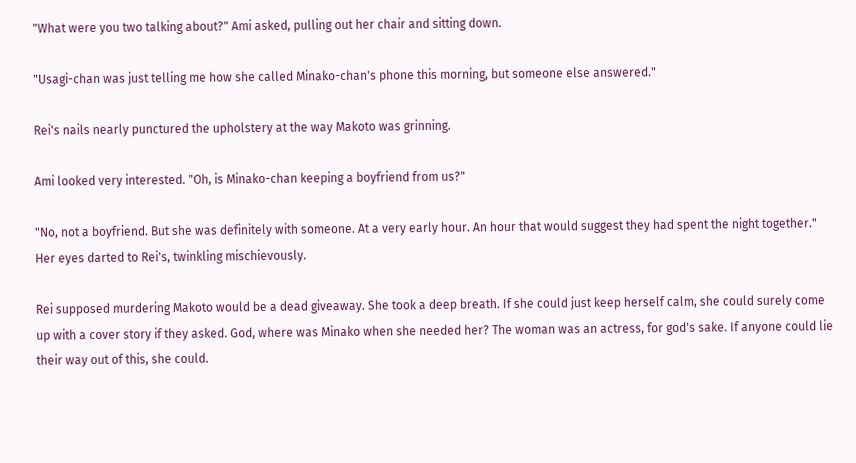"What were you two talking about?" Ami asked, pulling out her chair and sitting down.

"Usagi-chan was just telling me how she called Minako-chan's phone this morning, but someone else answered."

Rei's nails nearly punctured the upholstery at the way Makoto was grinning.

Ami looked very interested. "Oh, is Minako-chan keeping a boyfriend from us?"

"No, not a boyfriend. But she was definitely with someone. At a very early hour. An hour that would suggest they had spent the night together." Her eyes darted to Rei's, twinkling mischievously.

Rei supposed murdering Makoto would be a dead giveaway. She took a deep breath. If she could just keep herself calm, she could surely come up with a cover story if they asked. God, where was Minako when she needed her? The woman was an actress, for god's sake. If anyone could lie their way out of this, she could.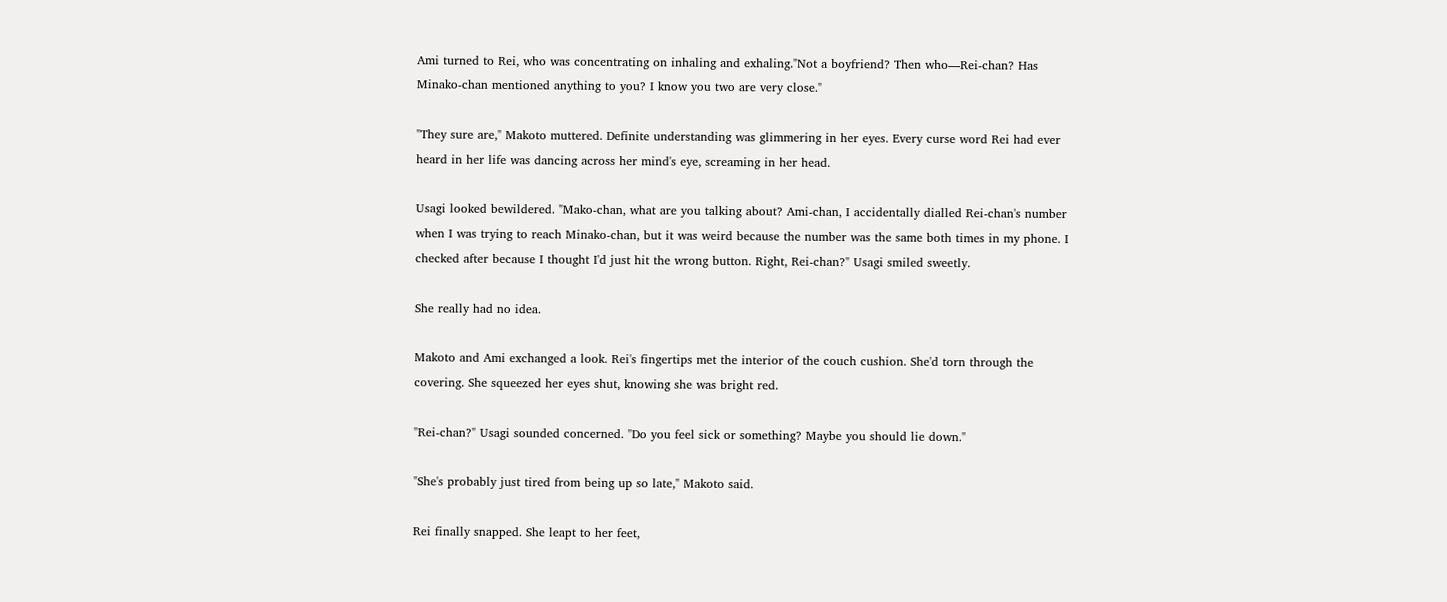Ami turned to Rei, who was concentrating on inhaling and exhaling."Not a boyfriend? Then who—Rei-chan? Has Minako-chan mentioned anything to you? I know you two are very close."

"They sure are," Makoto muttered. Definite understanding was glimmering in her eyes. Every curse word Rei had ever heard in her life was dancing across her mind's eye, screaming in her head.

Usagi looked bewildered. "Mako-chan, what are you talking about? Ami-chan, I accidentally dialled Rei-chan's number when I was trying to reach Minako-chan, but it was weird because the number was the same both times in my phone. I checked after because I thought I'd just hit the wrong button. Right, Rei-chan?" Usagi smiled sweetly.

She really had no idea.

Makoto and Ami exchanged a look. Rei's fingertips met the interior of the couch cushion. She'd torn through the covering. She squeezed her eyes shut, knowing she was bright red.

"Rei-chan?" Usagi sounded concerned. "Do you feel sick or something? Maybe you should lie down."

"She's probably just tired from being up so late," Makoto said.

Rei finally snapped. She leapt to her feet,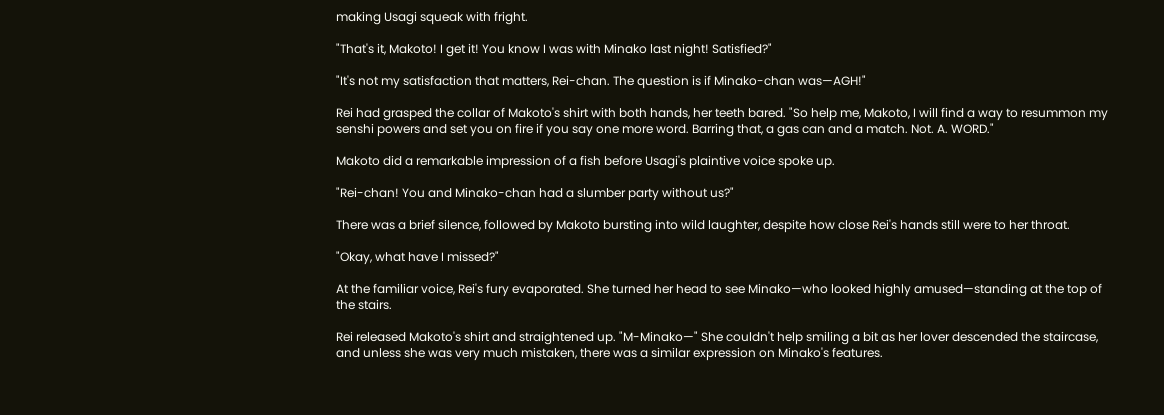making Usagi squeak with fright.

"That's it, Makoto! I get it! You know I was with Minako last night! Satisfied?"

"It's not my satisfaction that matters, Rei-chan. The question is if Minako-chan was—AGH!"

Rei had grasped the collar of Makoto's shirt with both hands, her teeth bared. "So help me, Makoto, I will find a way to resummon my senshi powers and set you on fire if you say one more word. Barring that, a gas can and a match. Not. A. WORD."

Makoto did a remarkable impression of a fish before Usagi's plaintive voice spoke up.

"Rei-chan! You and Minako-chan had a slumber party without us?"

There was a brief silence, followed by Makoto bursting into wild laughter, despite how close Rei's hands still were to her throat.

"Okay, what have I missed?"

At the familiar voice, Rei's fury evaporated. She turned her head to see Minako—who looked highly amused—standing at the top of the stairs.

Rei released Makoto's shirt and straightened up. "M-Minako—" She couldn't help smiling a bit as her lover descended the staircase, and unless she was very much mistaken, there was a similar expression on Minako's features.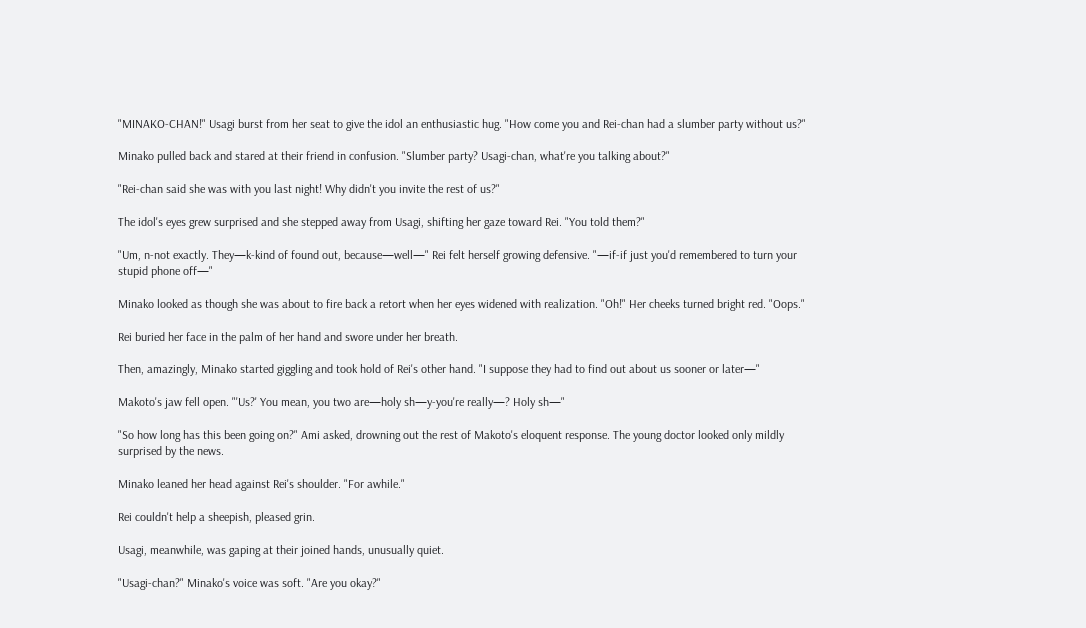"MINAKO-CHAN!" Usagi burst from her seat to give the idol an enthusiastic hug. "How come you and Rei-chan had a slumber party without us?"

Minako pulled back and stared at their friend in confusion. "Slumber party? Usagi-chan, what're you talking about?"

"Rei-chan said she was with you last night! Why didn't you invite the rest of us?"

The idol's eyes grew surprised and she stepped away from Usagi, shifting her gaze toward Rei. "You told them?"

"Um, n-not exactly. They—k-kind of found out, because—well—" Rei felt herself growing defensive. "—if-if just you'd remembered to turn your stupid phone off—"

Minako looked as though she was about to fire back a retort when her eyes widened with realization. "Oh!" Her cheeks turned bright red. "Oops."

Rei buried her face in the palm of her hand and swore under her breath.

Then, amazingly, Minako started giggling and took hold of Rei's other hand. "I suppose they had to find out about us sooner or later—"

Makoto's jaw fell open. "'Us?' You mean, you two are—holy sh—y-you're really—? Holy sh—"

"So how long has this been going on?" Ami asked, drowning out the rest of Makoto's eloquent response. The young doctor looked only mildly surprised by the news.

Minako leaned her head against Rei's shoulder. "For awhile."

Rei couldn't help a sheepish, pleased grin.

Usagi, meanwhile, was gaping at their joined hands, unusually quiet.

"Usagi-chan?" Minako's voice was soft. "Are you okay?"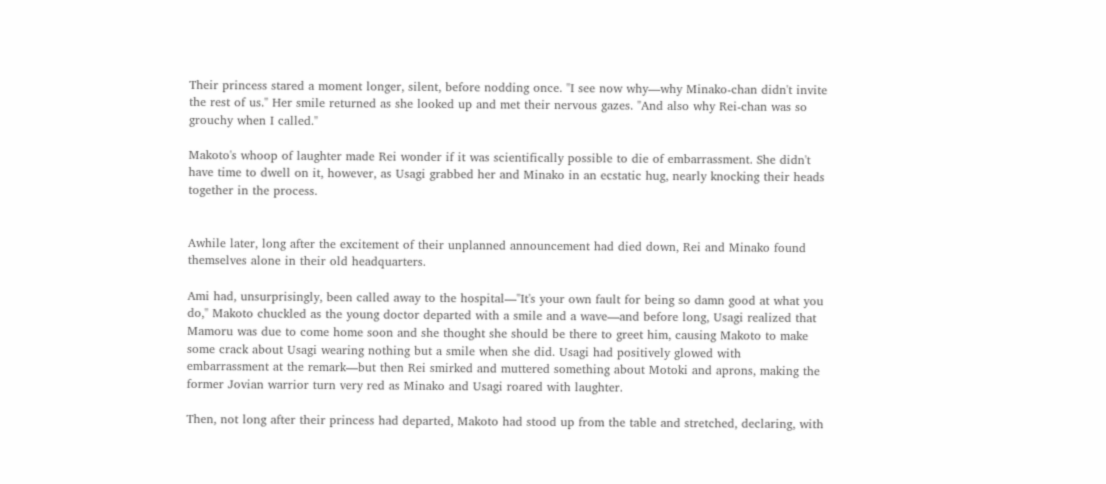Their princess stared a moment longer, silent, before nodding once. "I see now why—why Minako-chan didn't invite the rest of us." Her smile returned as she looked up and met their nervous gazes. "And also why Rei-chan was so grouchy when I called."

Makoto's whoop of laughter made Rei wonder if it was scientifically possible to die of embarrassment. She didn't have time to dwell on it, however, as Usagi grabbed her and Minako in an ecstatic hug, nearly knocking their heads together in the process.


Awhile later, long after the excitement of their unplanned announcement had died down, Rei and Minako found themselves alone in their old headquarters.

Ami had, unsurprisingly, been called away to the hospital—"It's your own fault for being so damn good at what you do," Makoto chuckled as the young doctor departed with a smile and a wave—and before long, Usagi realized that Mamoru was due to come home soon and she thought she should be there to greet him, causing Makoto to make some crack about Usagi wearing nothing but a smile when she did. Usagi had positively glowed with embarrassment at the remark—but then Rei smirked and muttered something about Motoki and aprons, making the former Jovian warrior turn very red as Minako and Usagi roared with laughter.

Then, not long after their princess had departed, Makoto had stood up from the table and stretched, declaring, with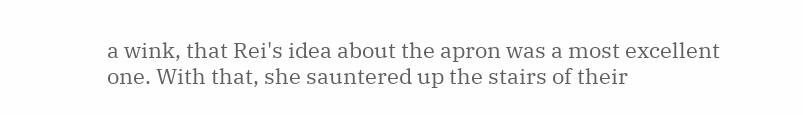a wink, that Rei's idea about the apron was a most excellent one. With that, she sauntered up the stairs of their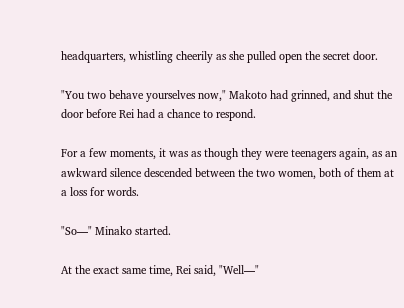headquarters, whistling cheerily as she pulled open the secret door.

"You two behave yourselves now," Makoto had grinned, and shut the door before Rei had a chance to respond.

For a few moments, it was as though they were teenagers again, as an awkward silence descended between the two women, both of them at a loss for words.

"So—" Minako started.

At the exact same time, Rei said, "Well—"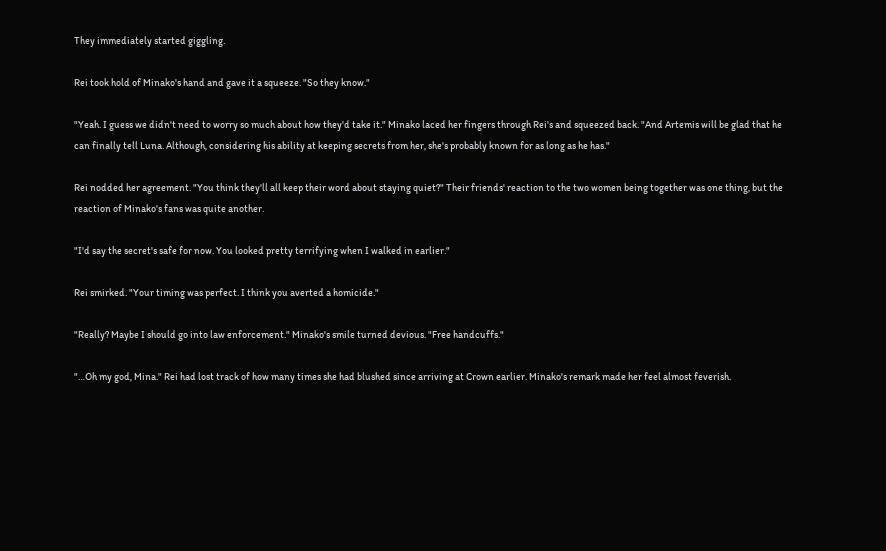They immediately started giggling.

Rei took hold of Minako's hand and gave it a squeeze. "So they know."

"Yeah. I guess we didn't need to worry so much about how they'd take it." Minako laced her fingers through Rei's and squeezed back. "And Artemis will be glad that he can finally tell Luna. Although, considering his ability at keeping secrets from her, she's probably known for as long as he has."

Rei nodded her agreement. "You think they'll all keep their word about staying quiet?" Their friends' reaction to the two women being together was one thing, but the reaction of Minako's fans was quite another.

"I'd say the secret's safe for now. You looked pretty terrifying when I walked in earlier."

Rei smirked. "Your timing was perfect. I think you averted a homicide."

"Really? Maybe I should go into law enforcement." Minako's smile turned devious. "Free handcuffs."

"…Oh my god, Mina." Rei had lost track of how many times she had blushed since arriving at Crown earlier. Minako's remark made her feel almost feverish.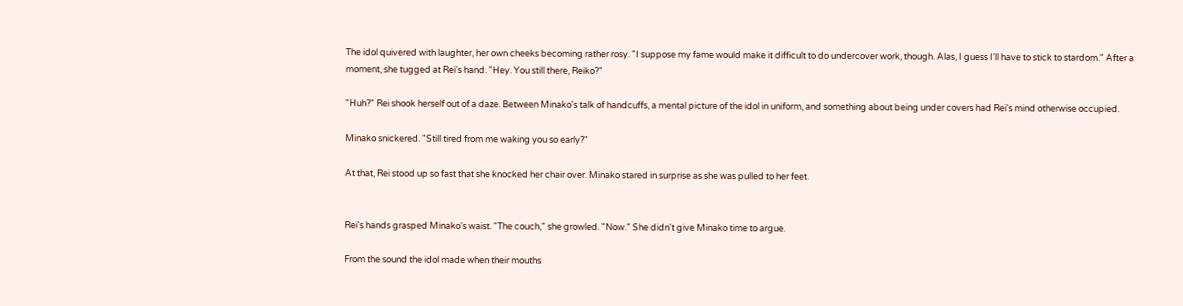The idol quivered with laughter, her own cheeks becoming rather rosy. "I suppose my fame would make it difficult to do undercover work, though. Alas, I guess I'll have to stick to stardom." After a moment, she tugged at Rei's hand. "Hey. You still there, Reiko?"

"Huh?" Rei shook herself out of a daze. Between Minako's talk of handcuffs, a mental picture of the idol in uniform, and something about being under covers had Rei's mind otherwise occupied.

Minako snickered. "Still tired from me waking you so early?"

At that, Rei stood up so fast that she knocked her chair over. Minako stared in surprise as she was pulled to her feet.


Rei's hands grasped Minako's waist. "The couch," she growled. "Now." She didn't give Minako time to argue.

From the sound the idol made when their mouths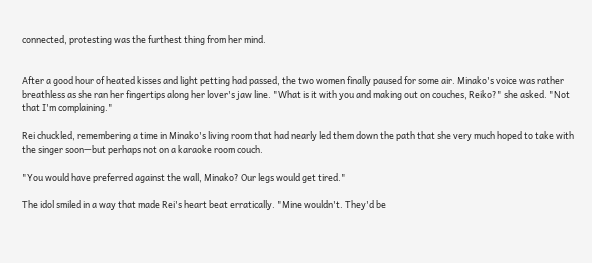connected, protesting was the furthest thing from her mind.


After a good hour of heated kisses and light petting had passed, the two women finally paused for some air. Minako's voice was rather breathless as she ran her fingertips along her lover's jaw line. "What is it with you and making out on couches, Reiko?" she asked. "Not that I'm complaining."

Rei chuckled, remembering a time in Minako's living room that had nearly led them down the path that she very much hoped to take with the singer soon—but perhaps not on a karaoke room couch.

"You would have preferred against the wall, Minako? Our legs would get tired."

The idol smiled in a way that made Rei's heart beat erratically. "Mine wouldn't. They'd be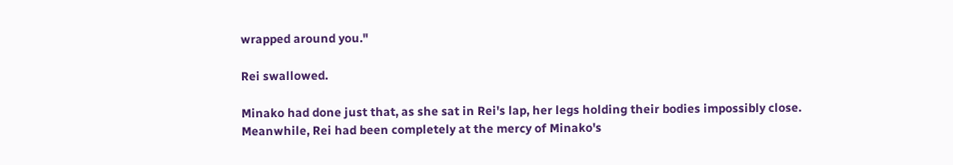wrapped around you."

Rei swallowed.

Minako had done just that, as she sat in Rei's lap, her legs holding their bodies impossibly close. Meanwhile, Rei had been completely at the mercy of Minako's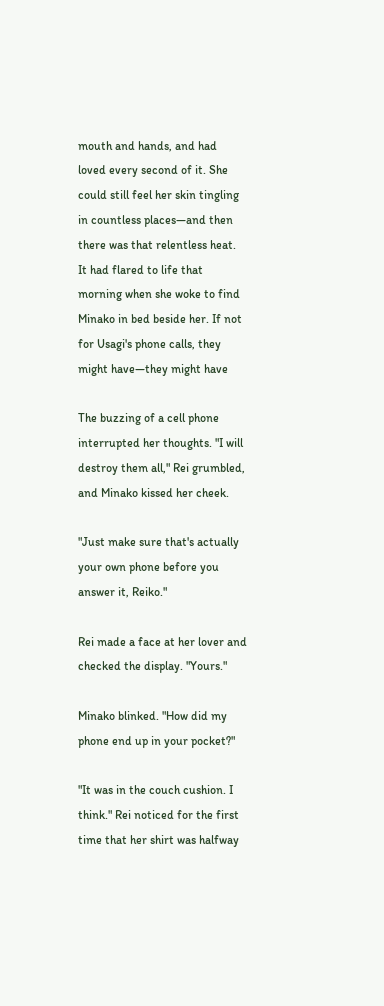mouth and hands, and had loved every second of it. She could still feel her skin tingling in countless places—and then there was that relentless heat. It had flared to life that morning when she woke to find Minako in bed beside her. If not for Usagi's phone calls, they might have—they might have

The buzzing of a cell phone interrupted her thoughts. "I will destroy them all," Rei grumbled, and Minako kissed her cheek.

"Just make sure that's actually your own phone before you answer it, Reiko."

Rei made a face at her lover and checked the display. "Yours."

Minako blinked. "How did my phone end up in your pocket?"

"It was in the couch cushion. I think." Rei noticed for the first time that her shirt was halfway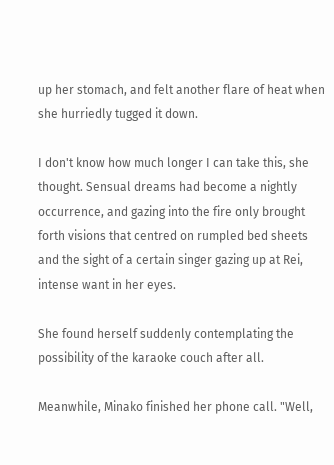up her stomach, and felt another flare of heat when she hurriedly tugged it down.

I don't know how much longer I can take this, she thought. Sensual dreams had become a nightly occurrence, and gazing into the fire only brought forth visions that centred on rumpled bed sheets and the sight of a certain singer gazing up at Rei, intense want in her eyes.

She found herself suddenly contemplating the possibility of the karaoke couch after all.

Meanwhile, Minako finished her phone call. "Well,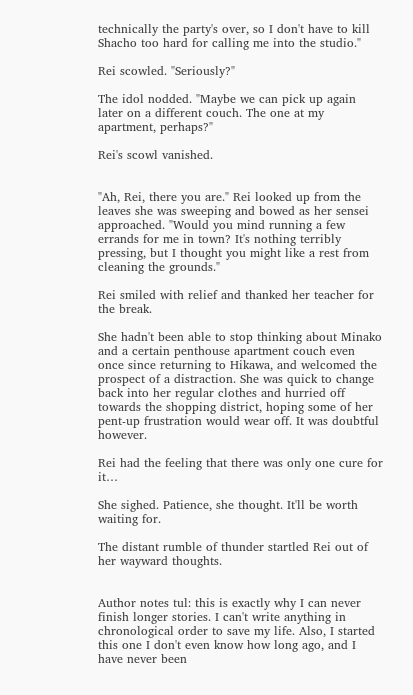technically the party's over, so I don't have to kill Shacho too hard for calling me into the studio."

Rei scowled. "Seriously?"

The idol nodded. "Maybe we can pick up again later on a different couch. The one at my apartment, perhaps?"

Rei's scowl vanished.


"Ah, Rei, there you are." Rei looked up from the leaves she was sweeping and bowed as her sensei approached. "Would you mind running a few errands for me in town? It's nothing terribly pressing, but I thought you might like a rest from cleaning the grounds."

Rei smiled with relief and thanked her teacher for the break.

She hadn't been able to stop thinking about Minako and a certain penthouse apartment couch even once since returning to Hikawa, and welcomed the prospect of a distraction. She was quick to change back into her regular clothes and hurried off towards the shopping district, hoping some of her pent-up frustration would wear off. It was doubtful however.

Rei had the feeling that there was only one cure for it…

She sighed. Patience, she thought. It'll be worth waiting for.

The distant rumble of thunder startled Rei out of her wayward thoughts.


Author notes tul: this is exactly why I can never finish longer stories. I can't write anything in chronological order to save my life. Also, I started this one I don't even know how long ago, and I have never been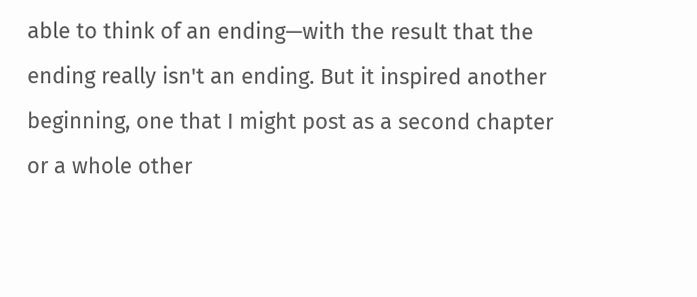able to think of an ending—with the result that the ending really isn't an ending. But it inspired another beginning, one that I might post as a second chapter or a whole other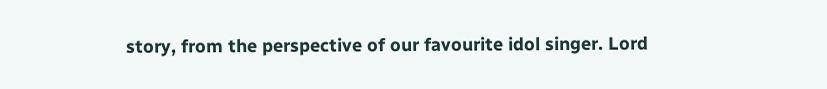story, from the perspective of our favourite idol singer. Lord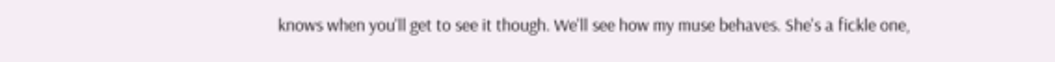knows when you'll get to see it though. We'll see how my muse behaves. She's a fickle one,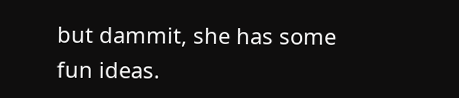but dammit, she has some fun ideas.